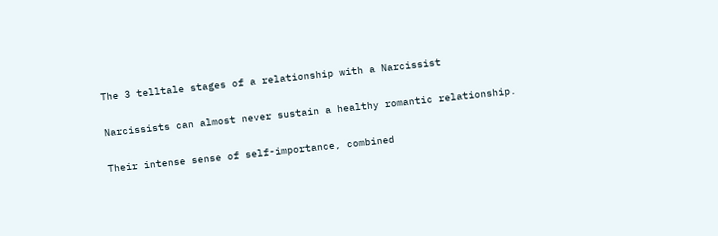The 3 telltale stages of a relationship with a Narcissist

Narcissists can almost never sustain a healthy romantic relationship.

Their intense sense of self-importance, combined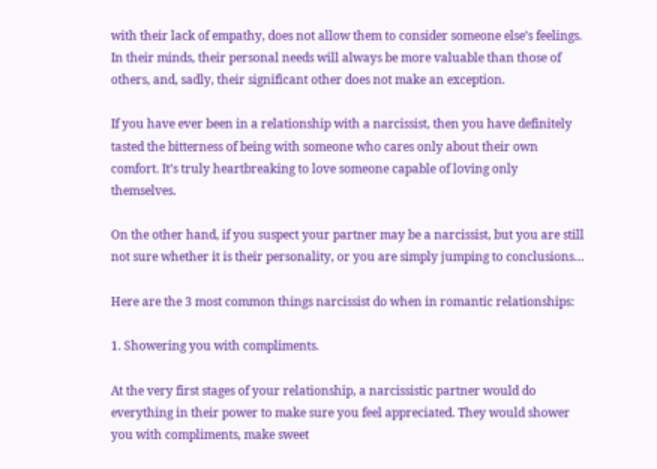with their lack of empathy, does not allow them to consider someone else’s feelings. In their minds, their personal needs will always be more valuable than those of others, and, sadly, their significant other does not make an exception.

If you have ever been in a relationship with a narcissist, then you have definitely tasted the bitterness of being with someone who cares only about their own comfort. It’s truly heartbreaking to love someone capable of loving only themselves.

On the other hand, if you suspect your partner may be a narcissist, but you are still not sure whether it is their personality, or you are simply jumping to conclusions…

Here are the 3 most common things narcissist do when in romantic relationships:

1. Showering you with compliments.

At the very first stages of your relationship, a narcissistic partner would do everything in their power to make sure you feel appreciated. They would shower you with compliments, make sweet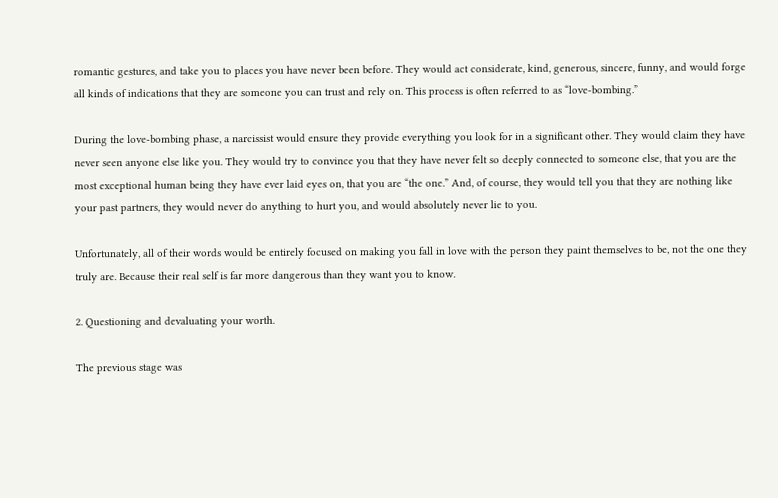romantic gestures, and take you to places you have never been before. They would act considerate, kind, generous, sincere, funny, and would forge all kinds of indications that they are someone you can trust and rely on. This process is often referred to as “love-bombing.”

During the love-bombing phase, a narcissist would ensure they provide everything you look for in a significant other. They would claim they have never seen anyone else like you. They would try to convince you that they have never felt so deeply connected to someone else, that you are the most exceptional human being they have ever laid eyes on, that you are “the one.” And, of course, they would tell you that they are nothing like your past partners, they would never do anything to hurt you, and would absolutely never lie to you.

Unfortunately, all of their words would be entirely focused on making you fall in love with the person they paint themselves to be, not the one they truly are. Because their real self is far more dangerous than they want you to know.

2. Questioning and devaluating your worth.

The previous stage was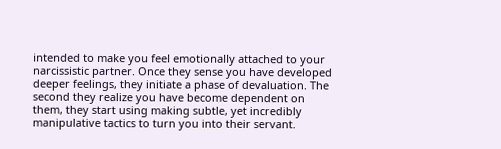intended to make you feel emotionally attached to your narcissistic partner. Once they sense you have developed deeper feelings, they initiate a phase of devaluation. The second they realize you have become dependent on them, they start using making subtle, yet incredibly manipulative tactics to turn you into their servant.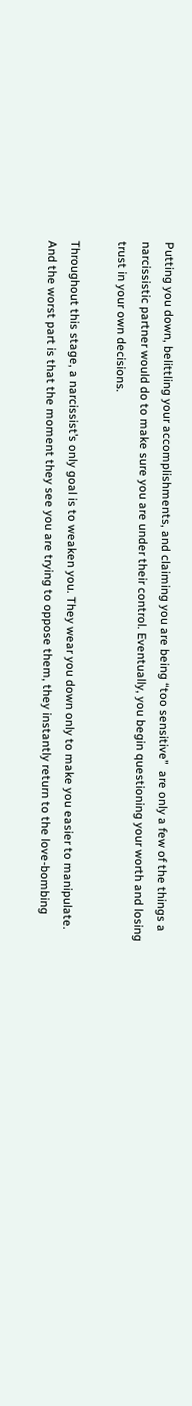Putting you down, belittling your accomplishments, and claiming you are being “too sensitive”  are only a few of the things a narcissistic partner would do to make sure you are under their control. Eventually, you begin questioning your worth and losing trust in your own decisions.

Throughout this stage, a narcissist’s only goal is to weaken you. They wear you down only to make you easier to manipulate. And the worst part is that the moment they see you are trying to oppose them, they instantly return to the love-bombing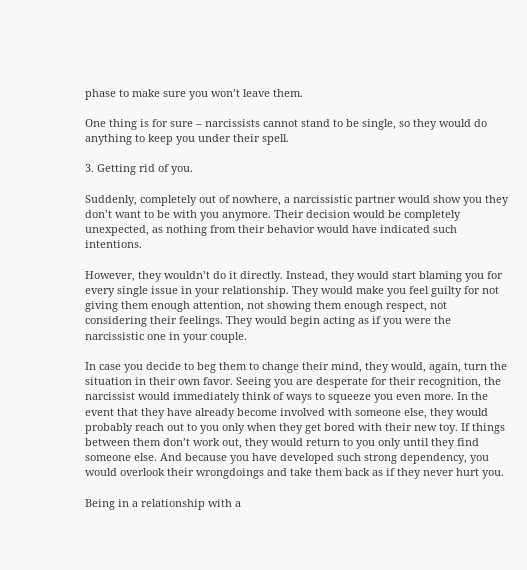phase to make sure you won’t leave them.

One thing is for sure – narcissists cannot stand to be single, so they would do anything to keep you under their spell.

3. Getting rid of you.

Suddenly, completely out of nowhere, a narcissistic partner would show you they don’t want to be with you anymore. Their decision would be completely unexpected, as nothing from their behavior would have indicated such intentions.

However, they wouldn’t do it directly. Instead, they would start blaming you for every single issue in your relationship. They would make you feel guilty for not giving them enough attention, not showing them enough respect, not considering their feelings. They would begin acting as if you were the narcissistic one in your couple.

In case you decide to beg them to change their mind, they would, again, turn the situation in their own favor. Seeing you are desperate for their recognition, the narcissist would immediately think of ways to squeeze you even more. In the event that they have already become involved with someone else, they would probably reach out to you only when they get bored with their new toy. If things between them don’t work out, they would return to you only until they find someone else. And because you have developed such strong dependency, you would overlook their wrongdoings and take them back as if they never hurt you.

Being in a relationship with a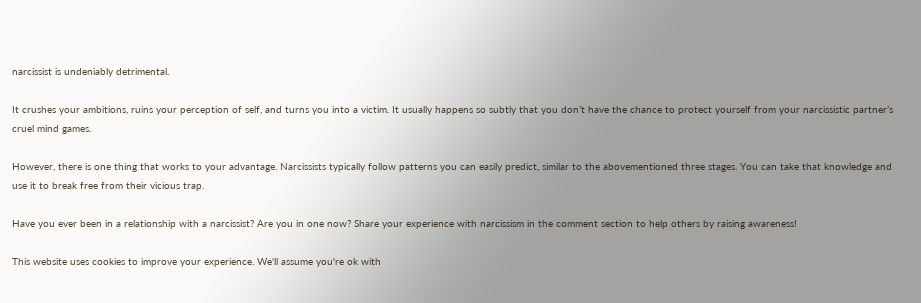narcissist is undeniably detrimental.

It crushes your ambitions, ruins your perception of self, and turns you into a victim. It usually happens so subtly that you don’t have the chance to protect yourself from your narcissistic partner’s cruel mind games.

However, there is one thing that works to your advantage. Narcissists typically follow patterns you can easily predict, similar to the abovementioned three stages. You can take that knowledge and use it to break free from their vicious trap.

Have you ever been in a relationship with a narcissist? Are you in one now? Share your experience with narcissism in the comment section to help others by raising awareness!

This website uses cookies to improve your experience. We'll assume you're ok with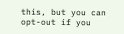this, but you can opt-out if you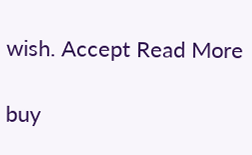wish. Accept Read More

buy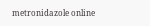metronidazole online